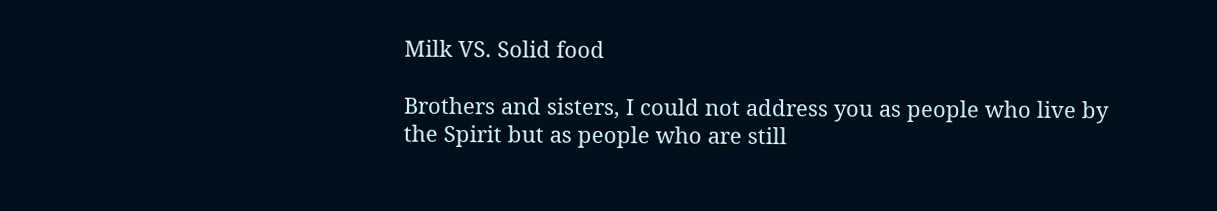Milk VS. Solid food

Brothers and sisters, I could not address you as people who live by the Spirit but as people who are still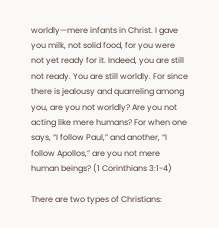worldly—mere infants in Christ. I gave you milk, not solid food, for you were not yet ready for it. Indeed, you are still not ready. You are still worldly. For since there is jealousy and quarreling among you, are you not worldly? Are you not acting like mere humans? For when one says, “I follow Paul,” and another, “I follow Apollos,” are you not mere human beings? (1 Corinthians 3:1-4)

There are two types of Christians: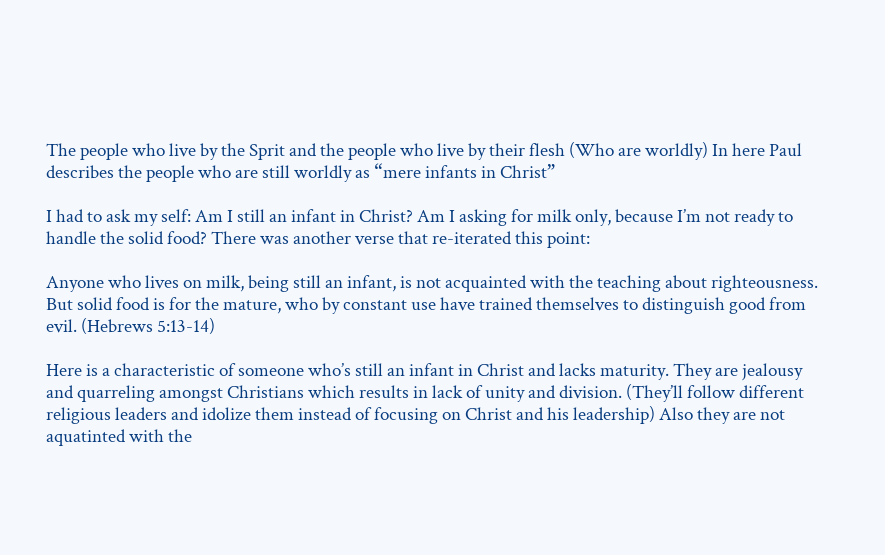The people who live by the Sprit and the people who live by their flesh (Who are worldly) In here Paul describes the people who are still worldly as “mere infants in Christ”

I had to ask my self: Am I still an infant in Christ? Am I asking for milk only, because I’m not ready to handle the solid food? There was another verse that re-iterated this point:

Anyone who lives on milk, being still an infant, is not acquainted with the teaching about righteousness. But solid food is for the mature, who by constant use have trained themselves to distinguish good from evil. (Hebrews 5:13-14)

Here is a characteristic of someone who’s still an infant in Christ and lacks maturity. They are jealousy and quarreling amongst Christians which results in lack of unity and division. (They’ll follow different religious leaders and idolize them instead of focusing on Christ and his leadership) Also they are not aquatinted with the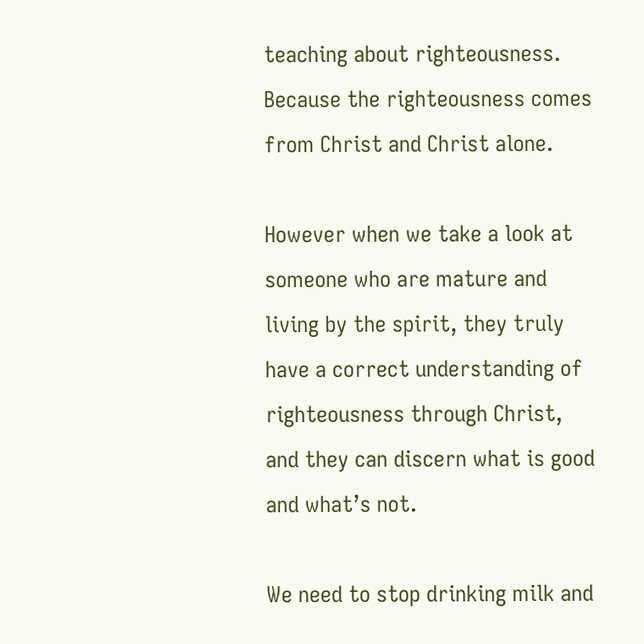teaching about righteousness. Because the righteousness comes from Christ and Christ alone.

However when we take a look at someone who are mature and living by the spirit, they truly have a correct understanding of righteousness through Christ, and they can discern what is good and what’s not.

We need to stop drinking milk and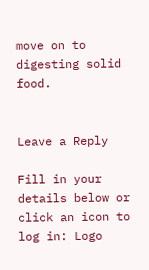move on to digesting solid food.


Leave a Reply

Fill in your details below or click an icon to log in: Logo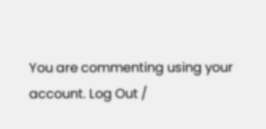You are commenting using your account. Log Out /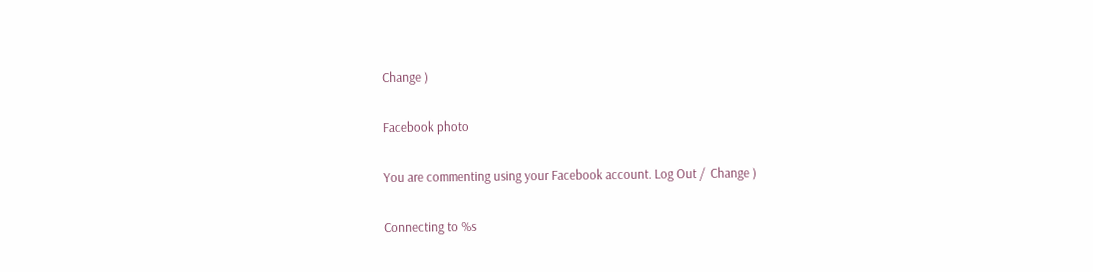Change )

Facebook photo

You are commenting using your Facebook account. Log Out /  Change )

Connecting to %s